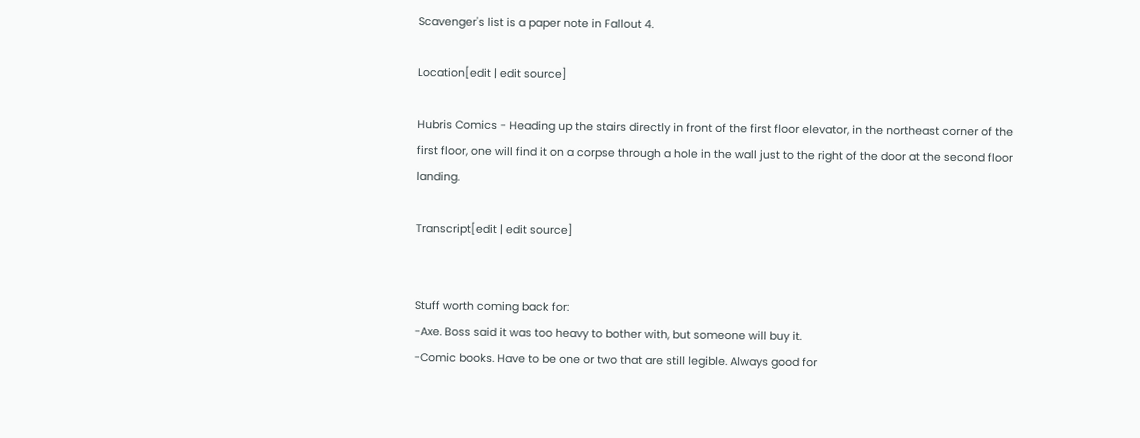Scavenger's list is a paper note in Fallout 4.

Location[edit | edit source]

Hubris Comics - Heading up the stairs directly in front of the first floor elevator, in the northeast corner of the first floor, one will find it on a corpse through a hole in the wall just to the right of the door at the second floor landing.

Transcript[edit | edit source]


Stuff worth coming back for:
-Axe. Boss said it was too heavy to bother with, but someone will buy it.
-Comic books. Have to be one or two that are still legible. Always good for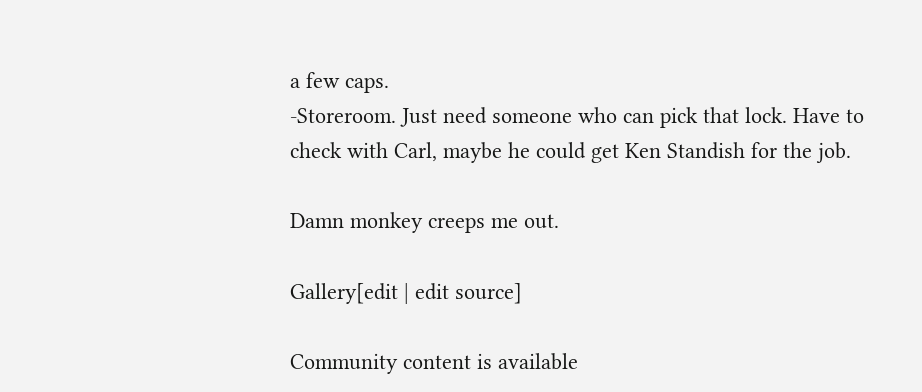a few caps.
-Storeroom. Just need someone who can pick that lock. Have to check with Carl, maybe he could get Ken Standish for the job.

Damn monkey creeps me out.

Gallery[edit | edit source]

Community content is available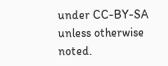under CC-BY-SA unless otherwise noted.